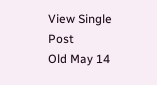View Single Post
Old May 14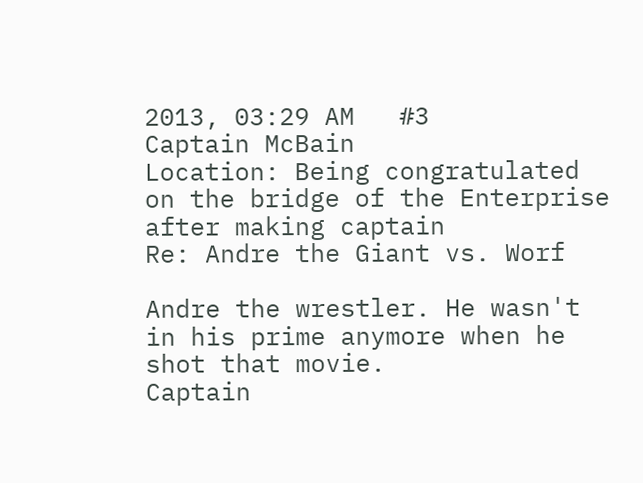2013, 03:29 AM   #3
Captain McBain
Location: Being congratulated on the bridge of the Enterprise after making captain
Re: Andre the Giant vs. Worf

Andre the wrestler. He wasn't in his prime anymore when he shot that movie.
Captain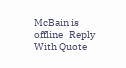McBain is offline   Reply With Quote